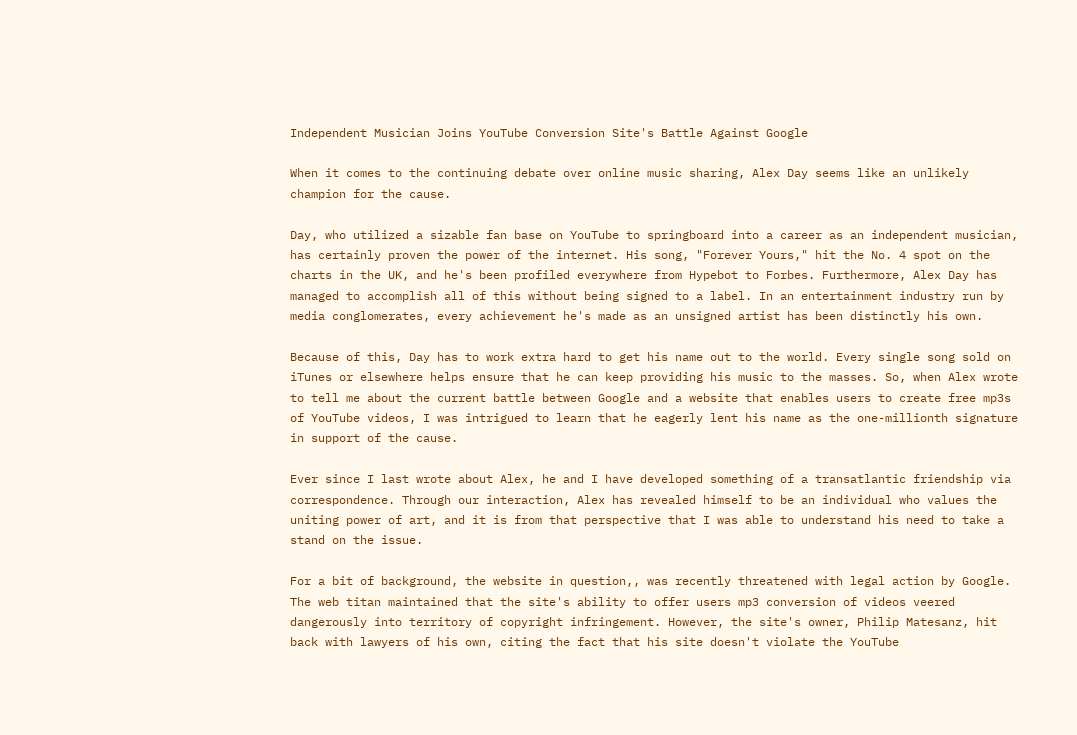Independent Musician Joins YouTube Conversion Site's Battle Against Google

When it comes to the continuing debate over online music sharing, Alex Day seems like an unlikely champion for the cause.

Day, who utilized a sizable fan base on YouTube to springboard into a career as an independent musician, has certainly proven the power of the internet. His song, "Forever Yours," hit the No. 4 spot on the charts in the UK, and he's been profiled everywhere from Hypebot to Forbes. Furthermore, Alex Day has managed to accomplish all of this without being signed to a label. In an entertainment industry run by media conglomerates, every achievement he's made as an unsigned artist has been distinctly his own.

Because of this, Day has to work extra hard to get his name out to the world. Every single song sold on iTunes or elsewhere helps ensure that he can keep providing his music to the masses. So, when Alex wrote to tell me about the current battle between Google and a website that enables users to create free mp3s of YouTube videos, I was intrigued to learn that he eagerly lent his name as the one-millionth signature in support of the cause.

Ever since I last wrote about Alex, he and I have developed something of a transatlantic friendship via correspondence. Through our interaction, Alex has revealed himself to be an individual who values the uniting power of art, and it is from that perspective that I was able to understand his need to take a stand on the issue.

For a bit of background, the website in question,, was recently threatened with legal action by Google. The web titan maintained that the site's ability to offer users mp3 conversion of videos veered dangerously into territory of copyright infringement. However, the site's owner, Philip Matesanz, hit back with lawyers of his own, citing the fact that his site doesn't violate the YouTube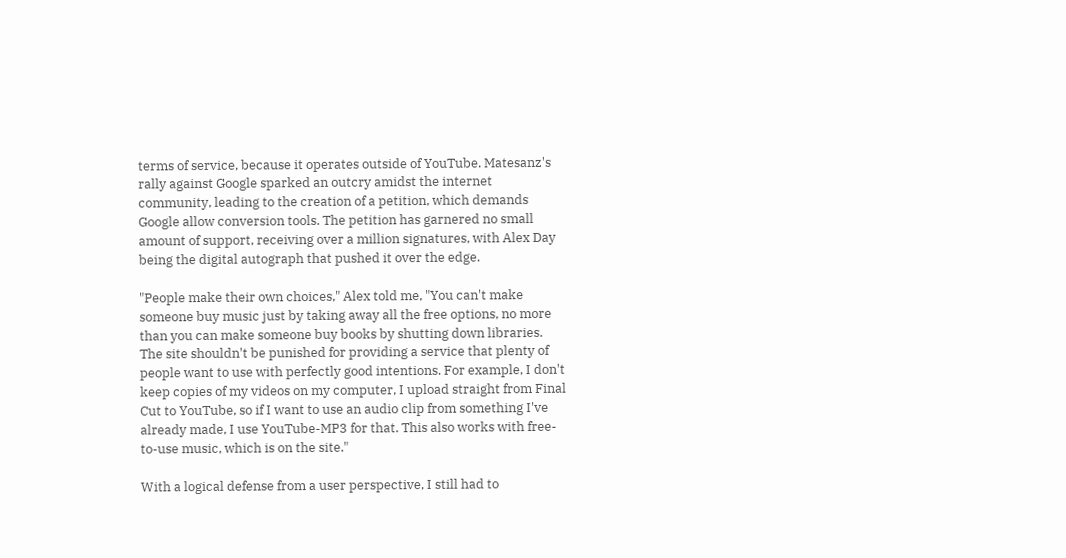terms of service, because it operates outside of YouTube. Matesanz's rally against Google sparked an outcry amidst the internet community, leading to the creation of a petition, which demands Google allow conversion tools. The petition has garnered no small amount of support, receiving over a million signatures, with Alex Day being the digital autograph that pushed it over the edge.

"People make their own choices," Alex told me, "You can't make someone buy music just by taking away all the free options, no more than you can make someone buy books by shutting down libraries. The site shouldn't be punished for providing a service that plenty of people want to use with perfectly good intentions. For example, I don't keep copies of my videos on my computer, I upload straight from Final Cut to YouTube, so if I want to use an audio clip from something I've already made, I use YouTube-MP3 for that. This also works with free-to-use music, which is on the site."

With a logical defense from a user perspective, I still had to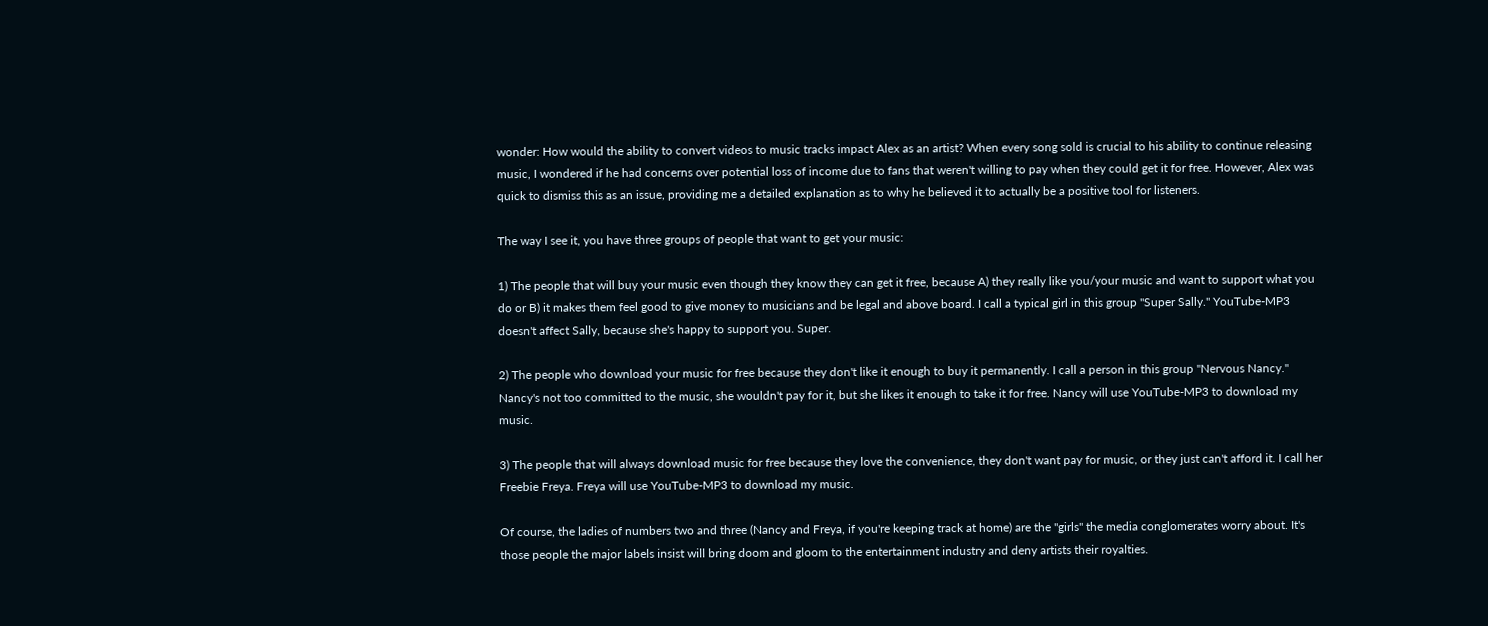wonder: How would the ability to convert videos to music tracks impact Alex as an artist? When every song sold is crucial to his ability to continue releasing music, I wondered if he had concerns over potential loss of income due to fans that weren't willing to pay when they could get it for free. However, Alex was quick to dismiss this as an issue, providing me a detailed explanation as to why he believed it to actually be a positive tool for listeners.

The way I see it, you have three groups of people that want to get your music:

1) The people that will buy your music even though they know they can get it free, because A) they really like you/your music and want to support what you do or B) it makes them feel good to give money to musicians and be legal and above board. I call a typical girl in this group "Super Sally." YouTube-MP3 doesn't affect Sally, because she's happy to support you. Super.

2) The people who download your music for free because they don't like it enough to buy it permanently. I call a person in this group "Nervous Nancy." Nancy's not too committed to the music, she wouldn't pay for it, but she likes it enough to take it for free. Nancy will use YouTube-MP3 to download my music.

3) The people that will always download music for free because they love the convenience, they don't want pay for music, or they just can't afford it. I call her Freebie Freya. Freya will use YouTube-MP3 to download my music.

Of course, the ladies of numbers two and three (Nancy and Freya, if you're keeping track at home) are the "girls" the media conglomerates worry about. It's those people the major labels insist will bring doom and gloom to the entertainment industry and deny artists their royalties.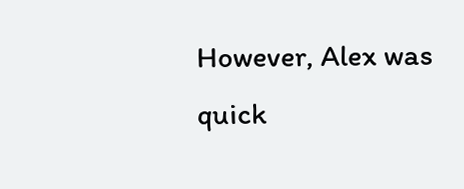However, Alex was quick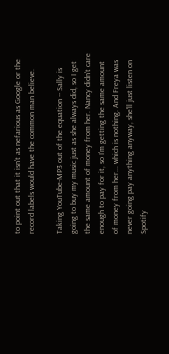to point out that it isn't as nefarious as Google or the record labels would have the common man believe.

Taking YouTube-MP3 out of the equation -- Sally is going to buy my music just as she always did, so I get the same amount of money from her. Nancy didn't care enough to pay for it, so I'm getting the same amount of money from her... which is nothing. And Freya was never going pay anything anyway, she'll just listen on Spotify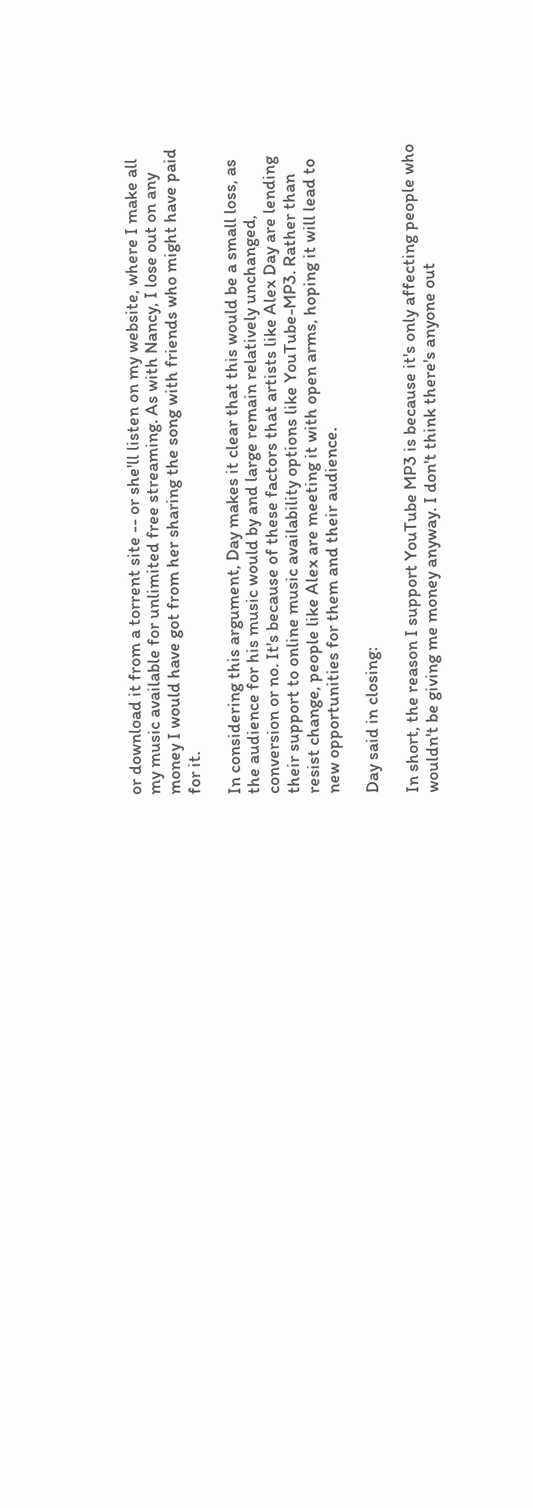or download it from a torrent site -- or she'll listen on my website, where I make all my music available for unlimited free streaming. As with Nancy, I lose out on any money I would have got from her sharing the song with friends who might have paid for it.

In considering this argument, Day makes it clear that this would be a small loss, as the audience for his music would by and large remain relatively unchanged, conversion or no. It's because of these factors that artists like Alex Day are lending their support to online music availability options like YouTube-MP3. Rather than resist change, people like Alex are meeting it with open arms, hoping it will lead to new opportunities for them and their audience.

Day said in closing:

In short, the reason I support YouTube MP3 is because it's only affecting people who wouldn't be giving me money anyway. I don't think there's anyone out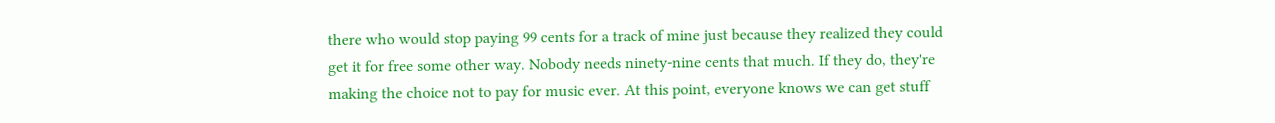there who would stop paying 99 cents for a track of mine just because they realized they could get it for free some other way. Nobody needs ninety-nine cents that much. If they do, they're making the choice not to pay for music ever. At this point, everyone knows we can get stuff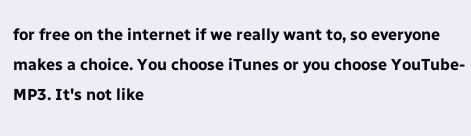for free on the internet if we really want to, so everyone makes a choice. You choose iTunes or you choose YouTube-MP3. It's not like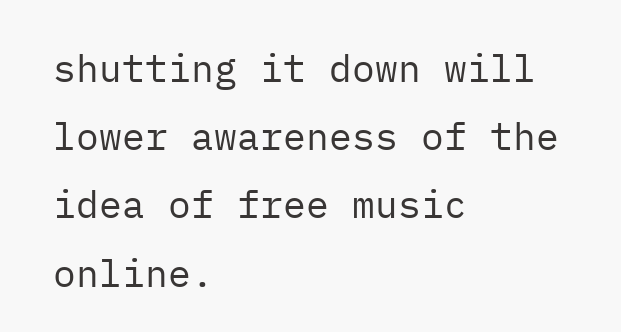shutting it down will lower awareness of the idea of free music online.